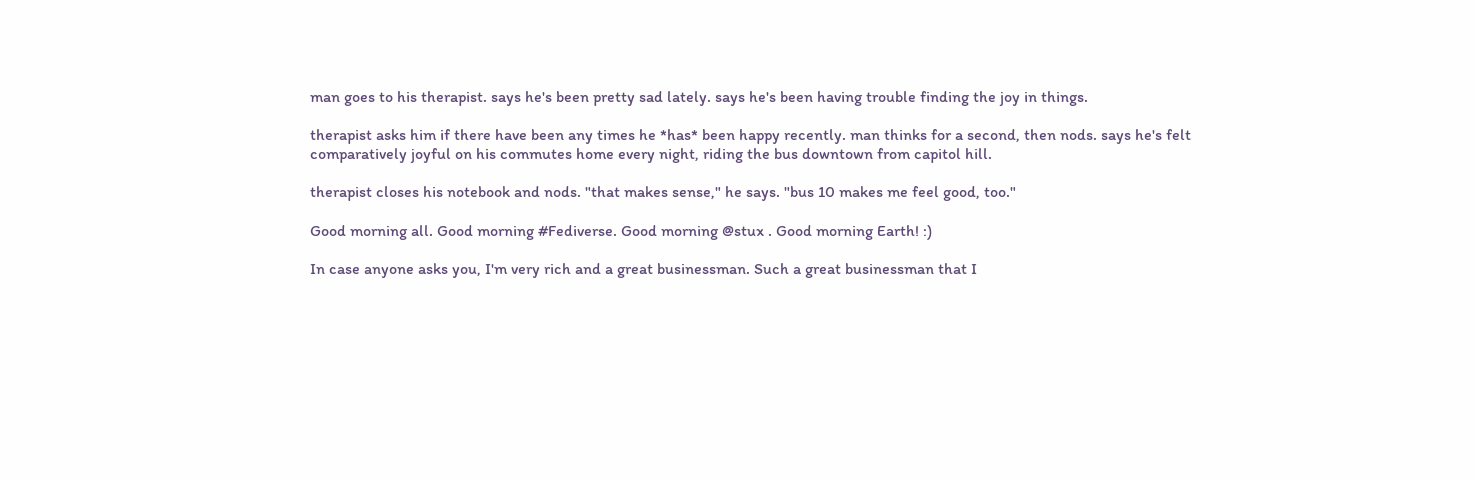man goes to his therapist. says he's been pretty sad lately. says he's been having trouble finding the joy in things.

therapist asks him if there have been any times he *has* been happy recently. man thinks for a second, then nods. says he's felt comparatively joyful on his commutes home every night, riding the bus downtown from capitol hill.

therapist closes his notebook and nods. "that makes sense," he says. "bus 10 makes me feel good, too."

Good morning all. Good morning #Fediverse. Good morning @stux . Good morning Earth! :)

In case anyone asks you, I'm very rich and a great businessman. Such a great businessman that I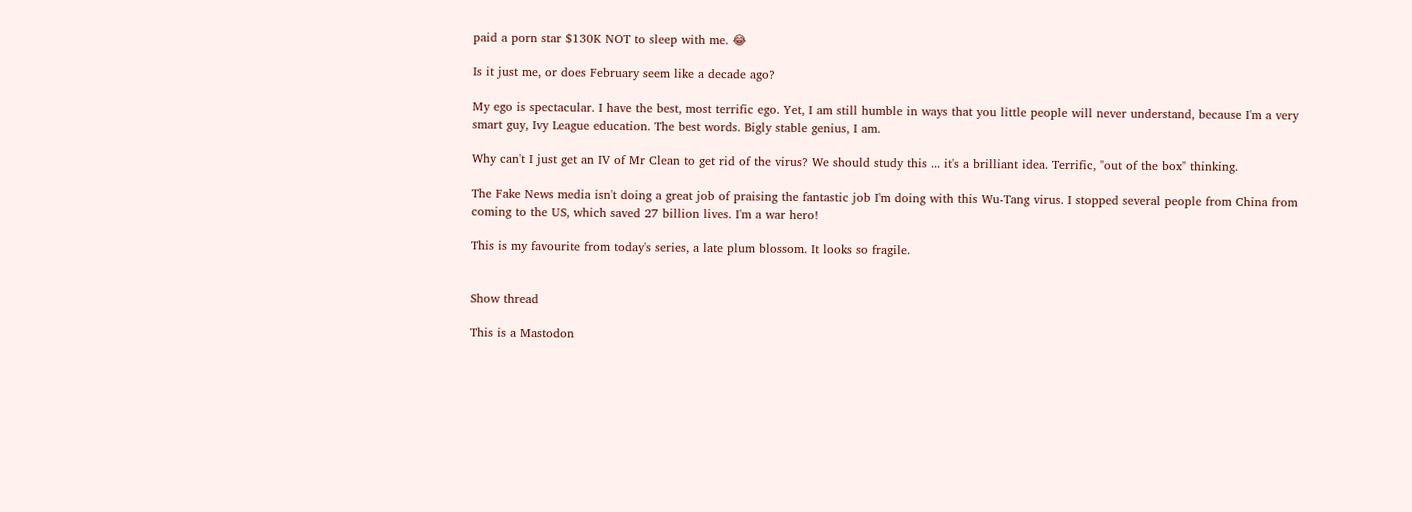paid a porn star $130K NOT to sleep with me. 😂

Is it just me, or does February seem like a decade ago?

My ego is spectacular. I have the best, most terrific ego. Yet, I am still humble in ways that you little people will never understand, because I'm a very smart guy, Ivy League education. The best words. Bigly stable genius, I am.

Why can't I just get an IV of Mr Clean to get rid of the virus? We should study this ... it's a brilliant idea. Terrific, "out of the box" thinking.

The Fake News media isn't doing a great job of praising the fantastic job I'm doing with this Wu-Tang virus. I stopped several people from China from coming to the US, which saved 27 billion lives. I'm a war hero!

This is my favourite from today's series, a late plum blossom. It looks so fragile.


Show thread

This is a Mastodon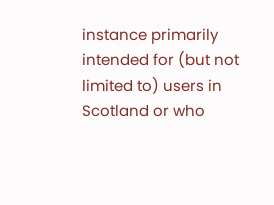instance primarily intended for (but not limited to) users in Scotland or who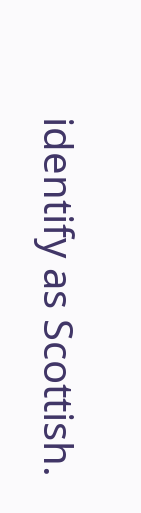identify as Scottish.